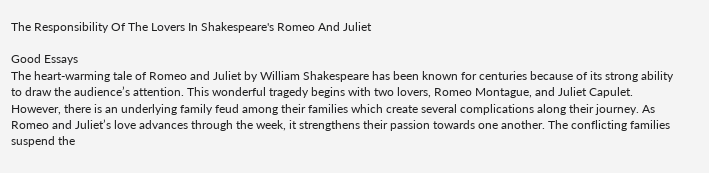The Responsibility Of The Lovers In Shakespeare's Romeo And Juliet

Good Essays
The heart-warming tale of Romeo and Juliet by William Shakespeare has been known for centuries because of its strong ability to draw the audience’s attention. This wonderful tragedy begins with two lovers, Romeo Montague, and Juliet Capulet. However, there is an underlying family feud among their families which create several complications along their journey. As Romeo and Juliet’s love advances through the week, it strengthens their passion towards one another. The conflicting families suspend the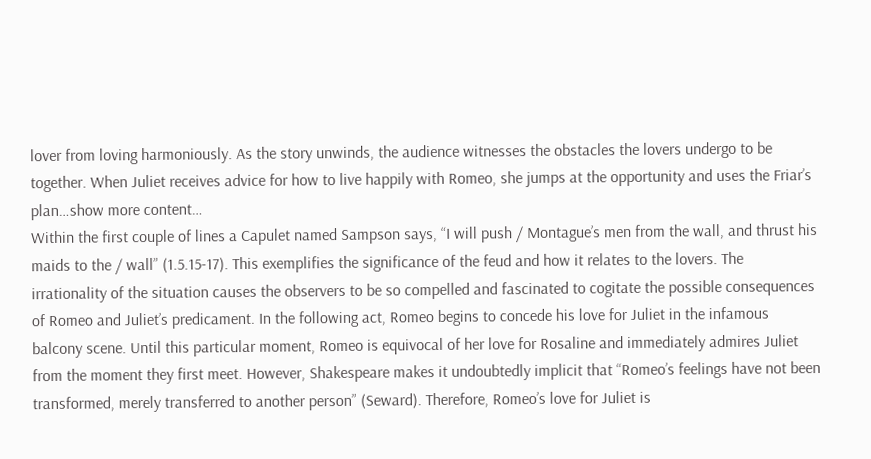lover from loving harmoniously. As the story unwinds, the audience witnesses the obstacles the lovers undergo to be together. When Juliet receives advice for how to live happily with Romeo, she jumps at the opportunity and uses the Friar’s plan…show more content…
Within the first couple of lines a Capulet named Sampson says, “I will push / Montague’s men from the wall, and thrust his maids to the / wall” (1.5.15-17). This exemplifies the significance of the feud and how it relates to the lovers. The irrationality of the situation causes the observers to be so compelled and fascinated to cogitate the possible consequences of Romeo and Juliet’s predicament. In the following act, Romeo begins to concede his love for Juliet in the infamous balcony scene. Until this particular moment, Romeo is equivocal of her love for Rosaline and immediately admires Juliet from the moment they first meet. However, Shakespeare makes it undoubtedly implicit that “Romeo’s feelings have not been transformed, merely transferred to another person” (Seward). Therefore, Romeo’s love for Juliet is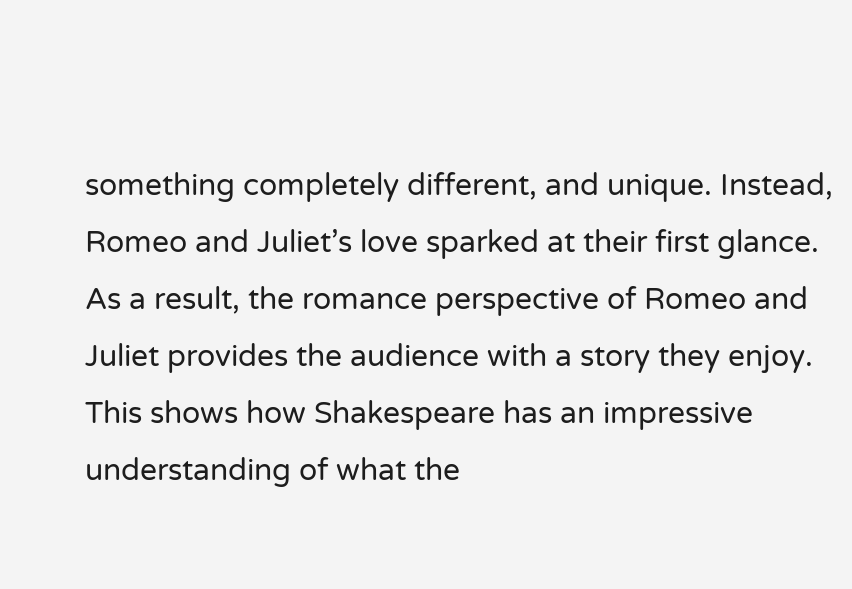something completely different, and unique. Instead, Romeo and Juliet’s love sparked at their first glance. As a result, the romance perspective of Romeo and Juliet provides the audience with a story they enjoy. This shows how Shakespeare has an impressive understanding of what the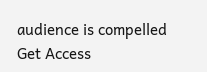audience is compelled
Get Access